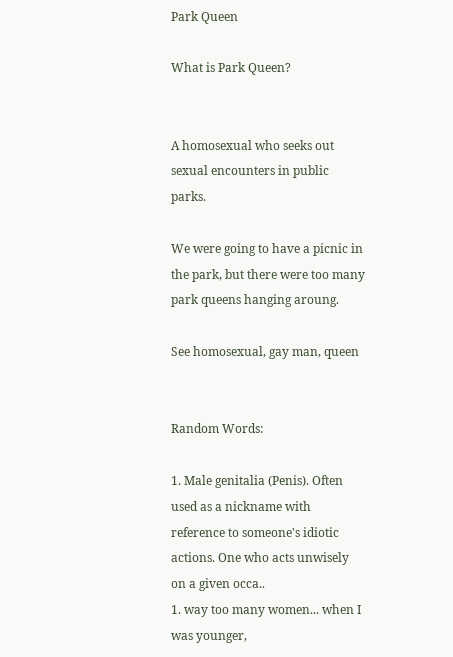Park Queen

What is Park Queen?


A homosexual who seeks out sexual encounters in public parks.

We were going to have a picnic in the park, but there were too many park queens hanging aroung.

See homosexual, gay man, queen


Random Words:

1. Male genitalia (Penis). Often used as a nickname with reference to someone's idiotic actions. One who acts unwisely on a given occa..
1. way too many women... when I was younger,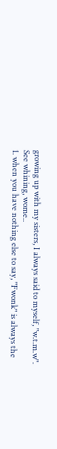growing up with my sisters, I always said to myself, "w.t.m.w". See whining, wome..
1. when you have nothing else to say, "Fwonk" is always the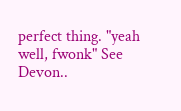perfect thing. "yeah well, fwonk" See Devon..